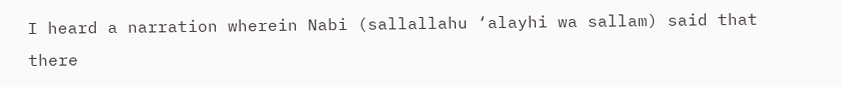I heard a narration wherein Nabi (sallallahu ‘alayhi wa sallam) said that there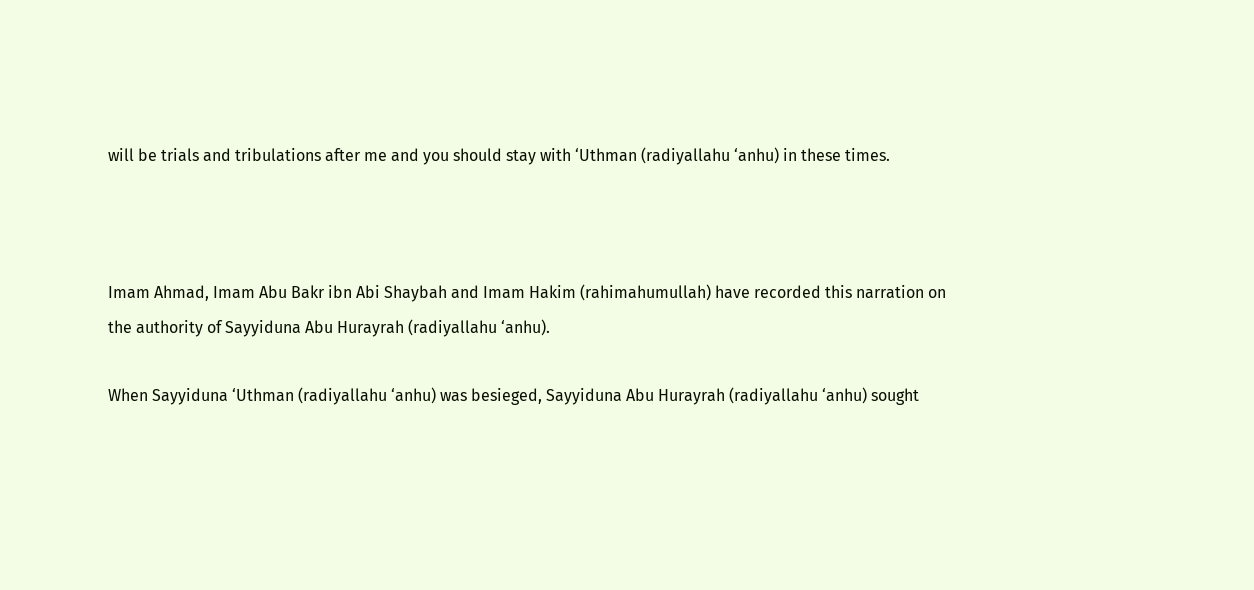will be trials and tribulations after me and you should stay with ‘Uthman (radiyallahu ‘anhu) in these times.



Imam Ahmad, Imam Abu Bakr ibn Abi Shaybah and Imam Hakim (rahimahumullah) have recorded this narration on the authority of Sayyiduna Abu Hurayrah (radiyallahu ‘anhu).

When Sayyiduna ‘Uthman (radiyallahu ‘anhu) was besieged, Sayyiduna Abu Hurayrah (radiyallahu ‘anhu) sought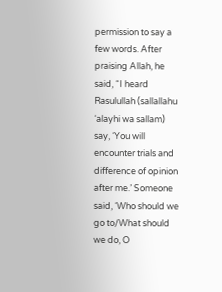permission to say a few words. After praising Allah, he said, “I heard Rasulullah (sallallahu ‘alayhi wa sallam) say, ‘You will encounter trials and difference of opinion after me.’ Someone said, ‘Who should we go to/What should we do, O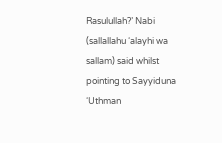Rasulullah?’ Nabi (sallallahu ‘alayhi wa sallam) said whilst pointing to Sayyiduna ‘Uthman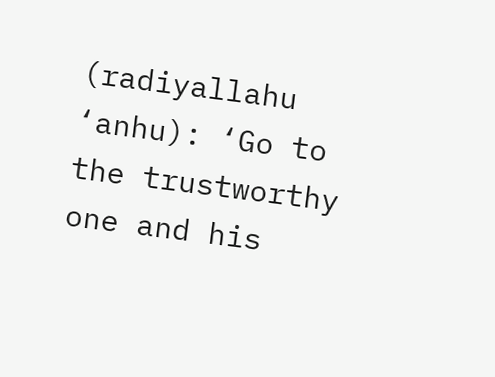(radiyallahu ‘anhu): ‘Go to the trustworthy one and his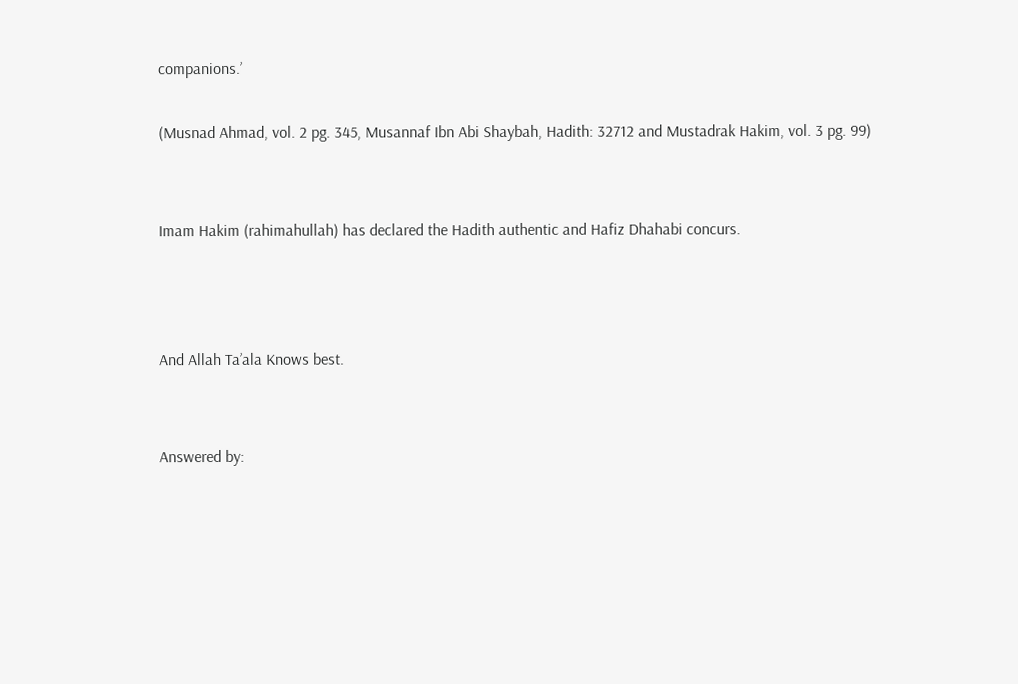companions.’

(Musnad Ahmad, vol. 2 pg. 345, Musannaf Ibn Abi Shaybah, Hadith: 32712 and Mustadrak Hakim, vol. 3 pg. 99)


Imam Hakim (rahimahullah) has declared the Hadith authentic and Hafiz Dhahabi concurs.



And Allah Ta’ala Knows best.


Answered by: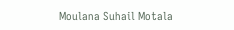Moulana Suhail Motala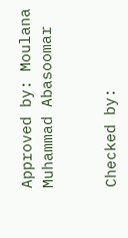Approved by: Moulana Muhammad Abasoomar


Checked by: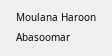Moulana Haroon Abasoomar